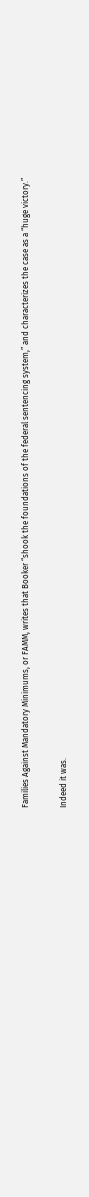Families Against Mandatory Minimums, or FAMM, writes that Booker “shook the foundations of the federal sentencing system,” and characterizes the case as a “huge victory.”

Indeed it was.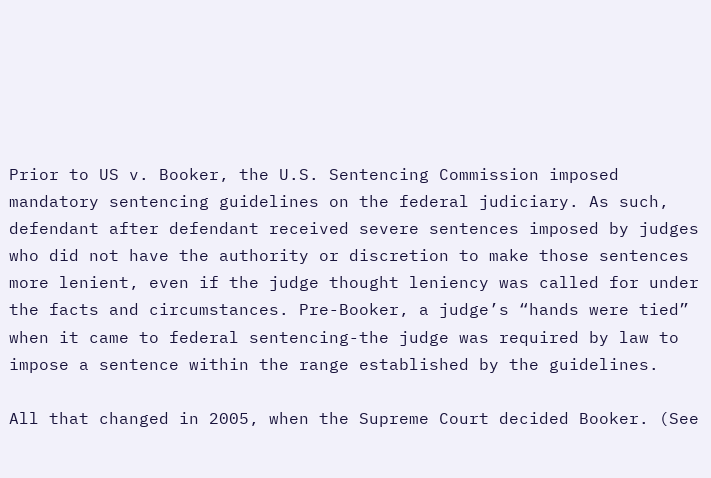Prior to US v. Booker, the U.S. Sentencing Commission imposed mandatory sentencing guidelines on the federal judiciary. As such, defendant after defendant received severe sentences imposed by judges who did not have the authority or discretion to make those sentences more lenient, even if the judge thought leniency was called for under the facts and circumstances. Pre-Booker, a judge’s “hands were tied” when it came to federal sentencing-the judge was required by law to impose a sentence within the range established by the guidelines.

All that changed in 2005, when the Supreme Court decided Booker. (See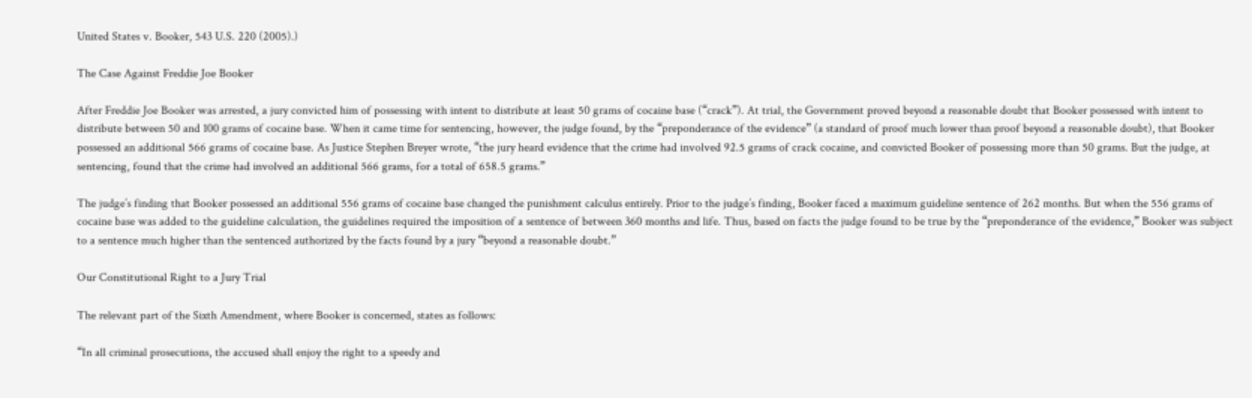United States v. Booker, 543 U.S. 220 (2005).)

The Case Against Freddie Joe Booker

After Freddie Joe Booker was arrested, a jury convicted him of possessing with intent to distribute at least 50 grams of cocaine base (“crack”). At trial, the Government proved beyond a reasonable doubt that Booker possessed with intent to distribute between 50 and 100 grams of cocaine base. When it came time for sentencing, however, the judge found, by the “preponderance of the evidence” (a standard of proof much lower than proof beyond a reasonable doubt), that Booker possessed an additional 566 grams of cocaine base. As Justice Stephen Breyer wrote, “the jury heard evidence that the crime had involved 92.5 grams of crack cocaine, and convicted Booker of possessing more than 50 grams. But the judge, at sentencing, found that the crime had involved an additional 566 grams, for a total of 658.5 grams.”

The judge’s finding that Booker possessed an additional 556 grams of cocaine base changed the punishment calculus entirely. Prior to the judge’s finding, Booker faced a maximum guideline sentence of 262 months. But when the 556 grams of cocaine base was added to the guideline calculation, the guidelines required the imposition of a sentence of between 360 months and life. Thus, based on facts the judge found to be true by the “preponderance of the evidence,” Booker was subject to a sentence much higher than the sentenced authorized by the facts found by a jury “beyond a reasonable doubt.”

Our Constitutional Right to a Jury Trial

The relevant part of the Sixth Amendment, where Booker is concerned, states as follows:

“In all criminal prosecutions, the accused shall enjoy the right to a speedy and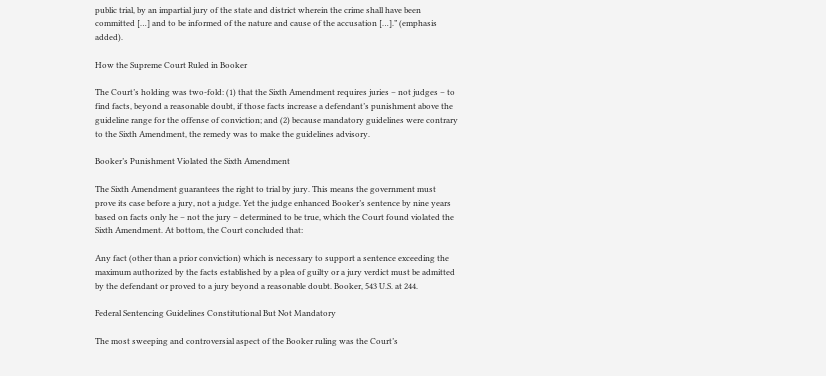public trial, by an impartial jury of the state and district wherein the crime shall have been committed […] and to be informed of the nature and cause of the accusation […].” (emphasis added).

How the Supreme Court Ruled in Booker

The Court’s holding was two-fold: (1) that the Sixth Amendment requires juries – not judges – to find facts, beyond a reasonable doubt, if those facts increase a defendant’s punishment above the guideline range for the offense of conviction; and (2) because mandatory guidelines were contrary to the Sixth Amendment, the remedy was to make the guidelines advisory.

Booker’s Punishment Violated the Sixth Amendment

The Sixth Amendment guarantees the right to trial by jury. This means the government must prove its case before a jury, not a judge. Yet the judge enhanced Booker’s sentence by nine years based on facts only he – not the jury – determined to be true, which the Court found violated the Sixth Amendment. At bottom, the Court concluded that:

Any fact (other than a prior conviction) which is necessary to support a sentence exceeding the maximum authorized by the facts established by a plea of guilty or a jury verdict must be admitted by the defendant or proved to a jury beyond a reasonable doubt. Booker, 543 U.S. at 244.

Federal Sentencing Guidelines Constitutional But Not Mandatory

The most sweeping and controversial aspect of the Booker ruling was the Court’s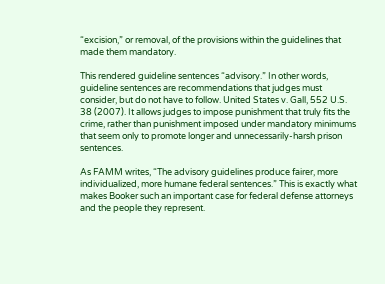“excision,” or removal, of the provisions within the guidelines that made them mandatory.

This rendered guideline sentences “advisory.” In other words, guideline sentences are recommendations that judges must consider, but do not have to follow. United States v. Gall, 552 U.S. 38 (2007). It allows judges to impose punishment that truly fits the crime, rather than punishment imposed under mandatory minimums that seem only to promote longer and unnecessarily-harsh prison sentences.

As FAMM writes, “The advisory guidelines produce fairer, more individualized, more humane federal sentences.” This is exactly what makes Booker such an important case for federal defense attorneys and the people they represent.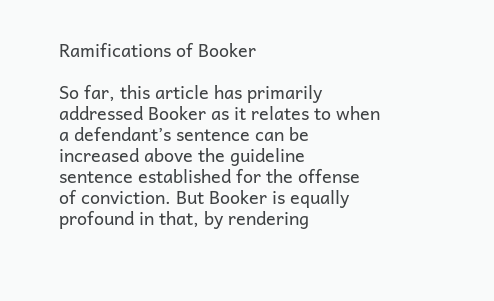Ramifications of Booker

So far, this article has primarily addressed Booker as it relates to when a defendant’s sentence can be increased above the guideline sentence established for the offense of conviction. But Booker is equally profound in that, by rendering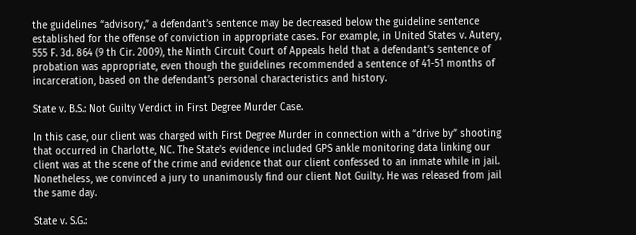the guidelines “advisory,” a defendant’s sentence may be decreased below the guideline sentence established for the offense of conviction in appropriate cases. For example, in United States v. Autery, 555 F. 3d. 864 (9 th Cir. 2009), the Ninth Circuit Court of Appeals held that a defendant’s sentence of probation was appropriate, even though the guidelines recommended a sentence of 41-51 months of incarceration, based on the defendant’s personal characteristics and history.

State v. B.S.: Not Guilty Verdict in First Degree Murder Case.

In this case, our client was charged with First Degree Murder in connection with a “drive by” shooting that occurred in Charlotte, NC. The State’s evidence included GPS ankle monitoring data linking our client was at the scene of the crime and evidence that our client confessed to an inmate while in jail. Nonetheless, we convinced a jury to unanimously find our client Not Guilty. He was released from jail the same day.

State v. S.G.: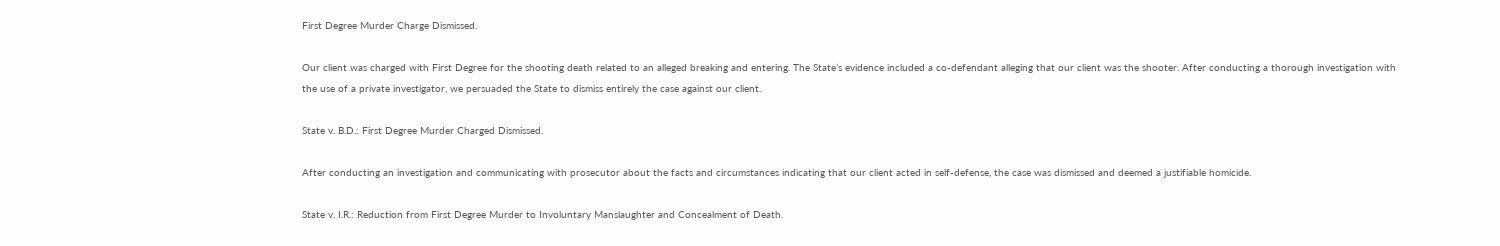First Degree Murder Charge Dismissed.

Our client was charged with First Degree for the shooting death related to an alleged breaking and entering. The State’s evidence included a co-defendant alleging that our client was the shooter. After conducting a thorough investigation with the use of a private investigator, we persuaded the State to dismiss entirely the case against our client.

State v. B.D.: First Degree Murder Charged Dismissed.

After conducting an investigation and communicating with prosecutor about the facts and circumstances indicating that our client acted in self-defense, the case was dismissed and deemed a justifiable homicide.

State v. I.R.: Reduction from First Degree Murder to Involuntary Manslaughter and Concealment of Death.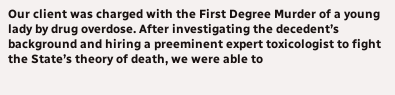Our client was charged with the First Degree Murder of a young lady by drug overdose. After investigating the decedent’s background and hiring a preeminent expert toxicologist to fight the State’s theory of death, we were able to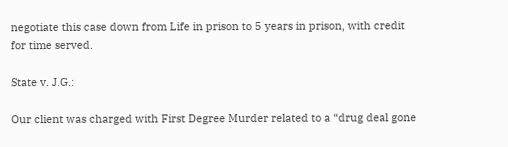negotiate this case down from Life in prison to 5 years in prison, with credit for time served.

State v. J.G.:

Our client was charged with First Degree Murder related to a “drug deal gone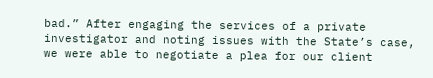bad.” After engaging the services of a private investigator and noting issues with the State’s case, we were able to negotiate a plea for our client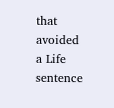that avoided a Life sentence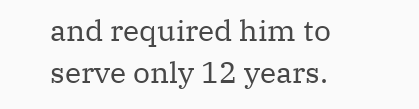and required him to serve only 12 years.